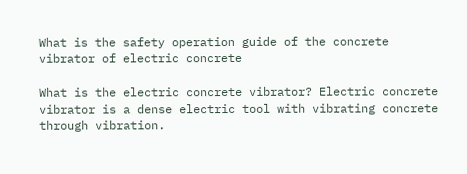What is the safety operation guide of the concrete vibrator of electric concrete

What is the electric concrete vibrator? Electric concrete vibrator is a dense electric tool with vibrating concrete through vibration.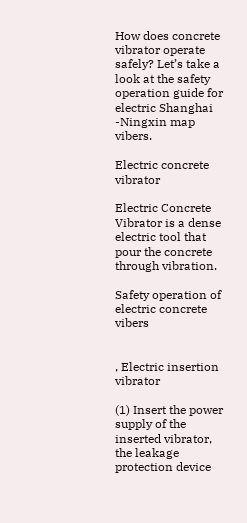How does concrete vibrator operate safely? Let’s take a look at the safety operation guide for electric Shanghai -Ningxin map vibers.

Electric concrete vibrator

Electric Concrete Vibrator is a dense electric tool that pour the concrete through vibration.

Safety operation of electric concrete vibers


, Electric insertion vibrator

(1) Insert the power supply of the inserted vibrator, the leakage protection device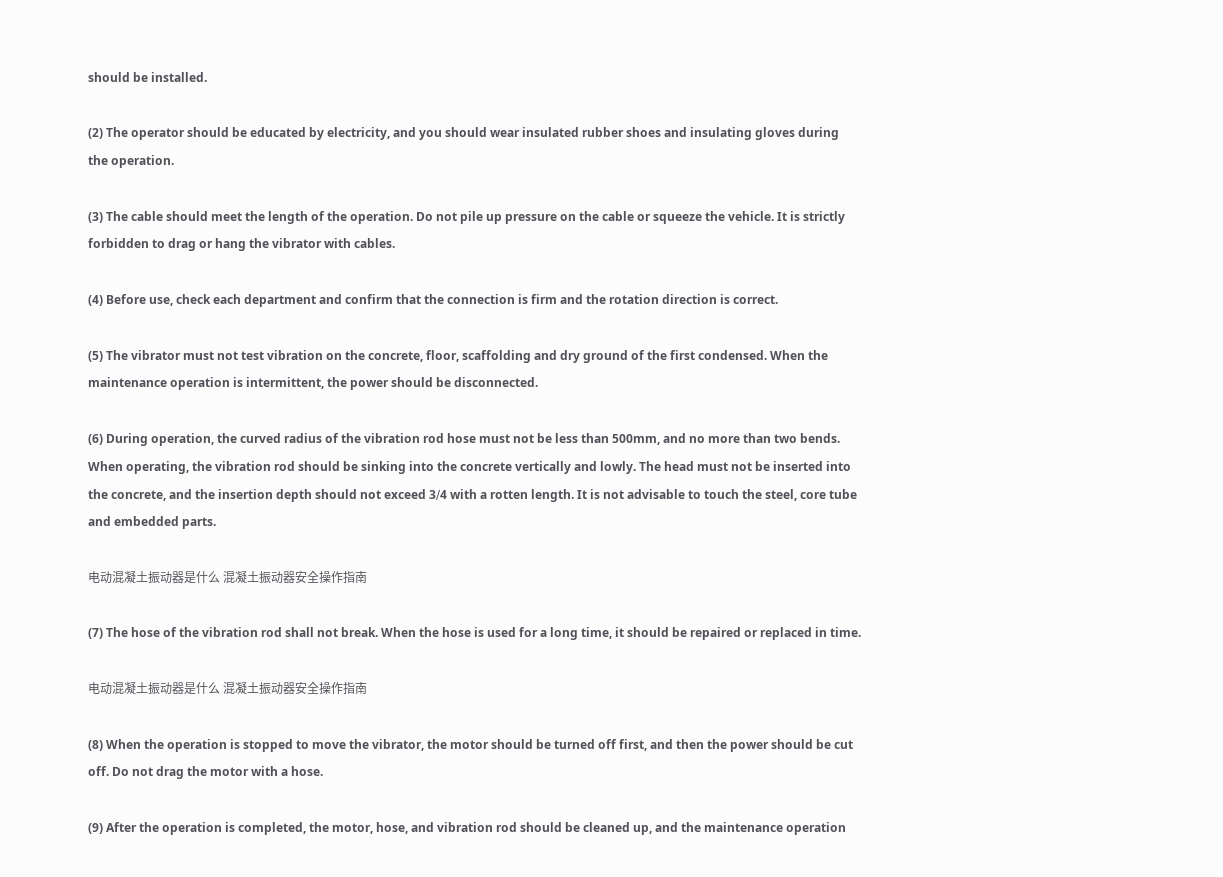should be installed.

(2) The operator should be educated by electricity, and you should wear insulated rubber shoes and insulating gloves during the operation.

(3) The cable should meet the length of the operation. Do not pile up pressure on the cable or squeeze the vehicle. It is strictly forbidden to drag or hang the vibrator with cables.

(4) Before use, check each department and confirm that the connection is firm and the rotation direction is correct.

(5) The vibrator must not test vibration on the concrete, floor, scaffolding and dry ground of the first condensed. When the maintenance operation is intermittent, the power should be disconnected.

(6) During operation, the curved radius of the vibration rod hose must not be less than 500mm, and no more than two bends. When operating, the vibration rod should be sinking into the concrete vertically and lowly. The head must not be inserted into the concrete, and the insertion depth should not exceed 3∕4 with a rotten length. It is not advisable to touch the steel, core tube and embedded parts.

电动混凝土振动器是什么 混凝土振动器安全操作指南

(7) The hose of the vibration rod shall not break. When the hose is used for a long time, it should be repaired or replaced in time.

电动混凝土振动器是什么 混凝土振动器安全操作指南

(8) When the operation is stopped to move the vibrator, the motor should be turned off first, and then the power should be cut off. Do not drag the motor with a hose.

(9) After the operation is completed, the motor, hose, and vibration rod should be cleaned up, and the maintenance operation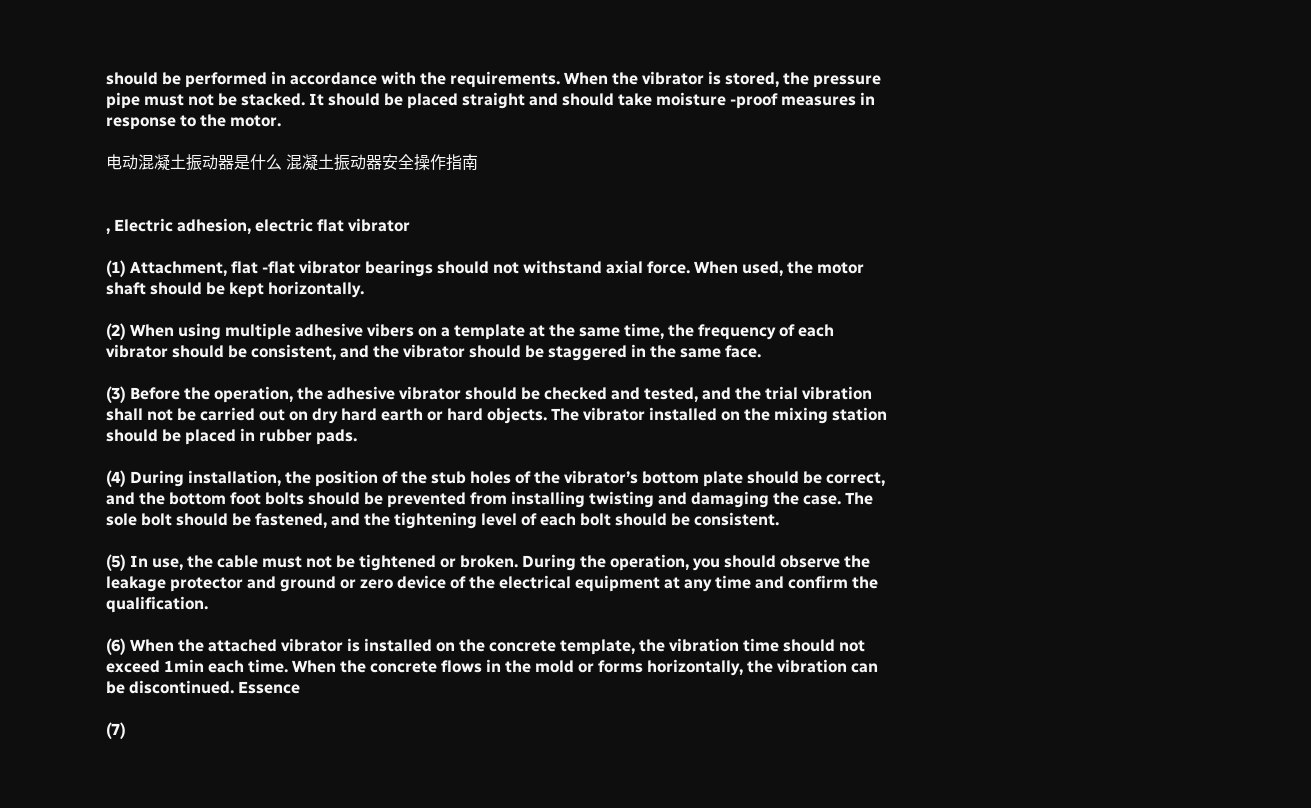should be performed in accordance with the requirements. When the vibrator is stored, the pressure pipe must not be stacked. It should be placed straight and should take moisture -proof measures in response to the motor.

电动混凝土振动器是什么 混凝土振动器安全操作指南


, Electric adhesion, electric flat vibrator

(1) Attachment, flat -flat vibrator bearings should not withstand axial force. When used, the motor shaft should be kept horizontally.

(2) When using multiple adhesive vibers on a template at the same time, the frequency of each vibrator should be consistent, and the vibrator should be staggered in the same face.

(3) Before the operation, the adhesive vibrator should be checked and tested, and the trial vibration shall not be carried out on dry hard earth or hard objects. The vibrator installed on the mixing station should be placed in rubber pads.

(4) During installation, the position of the stub holes of the vibrator’s bottom plate should be correct, and the bottom foot bolts should be prevented from installing twisting and damaging the case. The sole bolt should be fastened, and the tightening level of each bolt should be consistent.

(5) In use, the cable must not be tightened or broken. During the operation, you should observe the leakage protector and ground or zero device of the electrical equipment at any time and confirm the qualification.

(6) When the attached vibrator is installed on the concrete template, the vibration time should not exceed 1min each time. When the concrete flows in the mold or forms horizontally, the vibration can be discontinued. Essence

(7)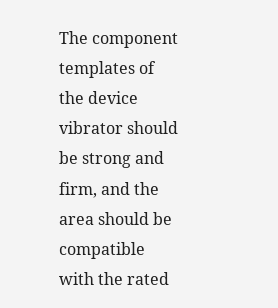The component templates of the device vibrator should be strong and firm, and the area should be compatible with the rated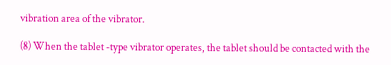vibration area of the vibrator.

(8) When the tablet -type vibrator operates, the tablet should be contacted with the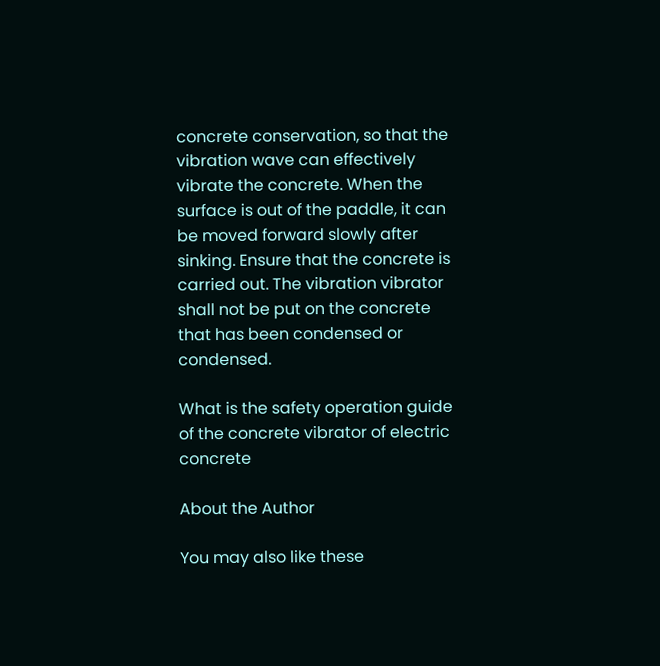concrete conservation, so that the vibration wave can effectively vibrate the concrete. When the surface is out of the paddle, it can be moved forward slowly after sinking. Ensure that the concrete is carried out. The vibration vibrator shall not be put on the concrete that has been condensed or condensed.

What is the safety operation guide of the concrete vibrator of electric concrete

About the Author

You may also like these